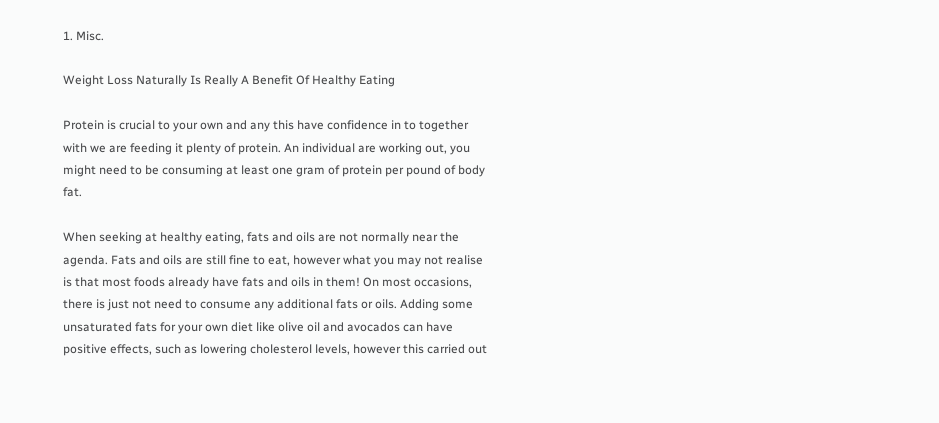1. Misc.

Weight Loss Naturally Is Really A Benefit Of Healthy Eating

Protein is crucial to your own and any this have confidence in to together with we are feeding it plenty of protein. An individual are working out, you might need to be consuming at least one gram of protein per pound of body fat.

When seeking at healthy eating, fats and oils are not normally near the agenda. Fats and oils are still fine to eat, however what you may not realise is that most foods already have fats and oils in them! On most occasions, there is just not need to consume any additional fats or oils. Adding some unsaturated fats for your own diet like olive oil and avocados can have positive effects, such as lowering cholesterol levels, however this carried out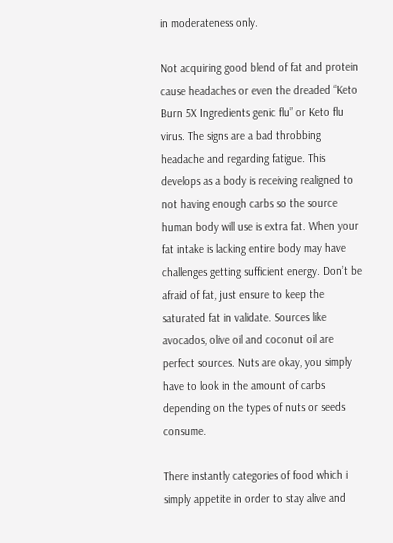in moderateness only.

Not acquiring good blend of fat and protein cause headaches or even the dreaded “Keto Burn 5X Ingredients genic flu” or Keto flu virus. The signs are a bad throbbing headache and regarding fatigue. This develops as a body is receiving realigned to not having enough carbs so the source human body will use is extra fat. When your fat intake is lacking entire body may have challenges getting sufficient energy. Don’t be afraid of fat, just ensure to keep the saturated fat in validate. Sources like avocados, olive oil and coconut oil are perfect sources. Nuts are okay, you simply have to look in the amount of carbs depending on the types of nuts or seeds consume.

There instantly categories of food which i simply appetite in order to stay alive and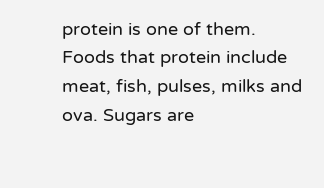protein is one of them. Foods that protein include meat, fish, pulses, milks and ova. Sugars are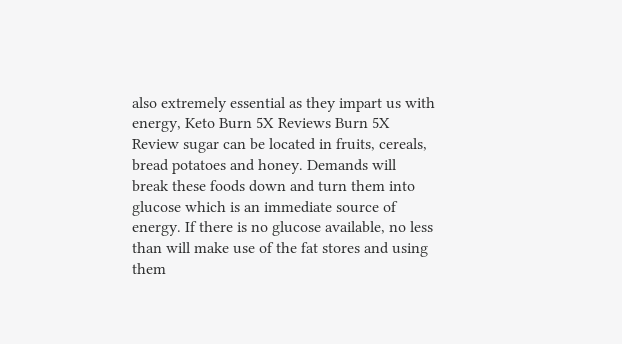also extremely essential as they impart us with energy, Keto Burn 5X Reviews Burn 5X Review sugar can be located in fruits, cereals, bread potatoes and honey. Demands will break these foods down and turn them into glucose which is an immediate source of energy. If there is no glucose available, no less than will make use of the fat stores and using them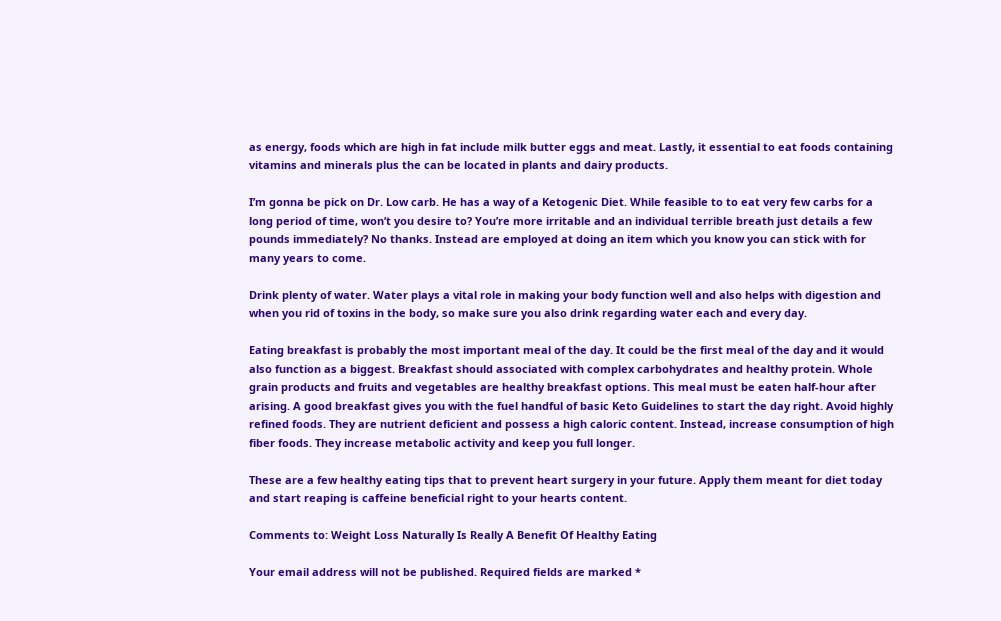as energy, foods which are high in fat include milk butter eggs and meat. Lastly, it essential to eat foods containing vitamins and minerals plus the can be located in plants and dairy products.

I’m gonna be pick on Dr. Low carb. He has a way of a Ketogenic Diet. While feasible to to eat very few carbs for a long period of time, won’t you desire to? You’re more irritable and an individual terrible breath just details a few pounds immediately? No thanks. Instead are employed at doing an item which you know you can stick with for many years to come.

Drink plenty of water. Water plays a vital role in making your body function well and also helps with digestion and when you rid of toxins in the body, so make sure you also drink regarding water each and every day.

Eating breakfast is probably the most important meal of the day. It could be the first meal of the day and it would also function as a biggest. Breakfast should associated with complex carbohydrates and healthy protein. Whole grain products and fruits and vegetables are healthy breakfast options. This meal must be eaten half-hour after arising. A good breakfast gives you with the fuel handful of basic Keto Guidelines to start the day right. Avoid highly refined foods. They are nutrient deficient and possess a high caloric content. Instead, increase consumption of high fiber foods. They increase metabolic activity and keep you full longer.

These are a few healthy eating tips that to prevent heart surgery in your future. Apply them meant for diet today and start reaping is caffeine beneficial right to your hearts content.

Comments to: Weight Loss Naturally Is Really A Benefit Of Healthy Eating

Your email address will not be published. Required fields are marked *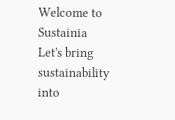Welcome to Sustainia
Let's bring sustainability into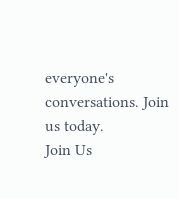everyone's conversations. Join us today.
Join Us